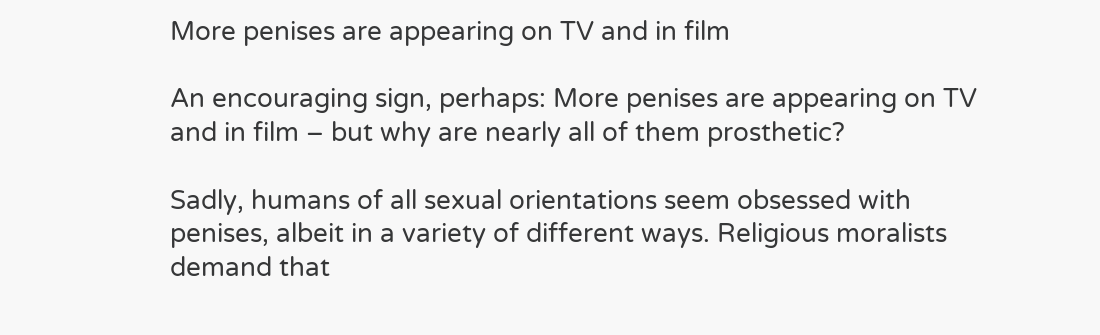More penises are appearing on TV and in film

An encouraging sign, perhaps: More penises are appearing on TV and in film – but why are nearly all of them prosthetic?

Sadly, humans of all sexual orientations seem obsessed with penises, albeit in a variety of different ways. Religious moralists demand that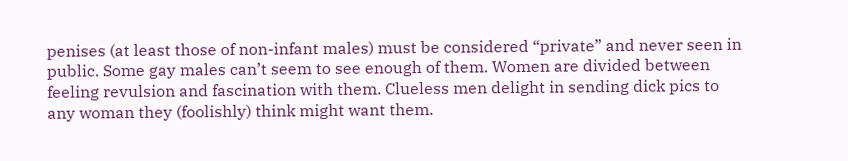penises (at least those of non-infant males) must be considered “private” and never seen in public. Some gay males can’t seem to see enough of them. Women are divided between feeling revulsion and fascination with them. Clueless men delight in sending dick pics to any woman they (foolishly) think might want them.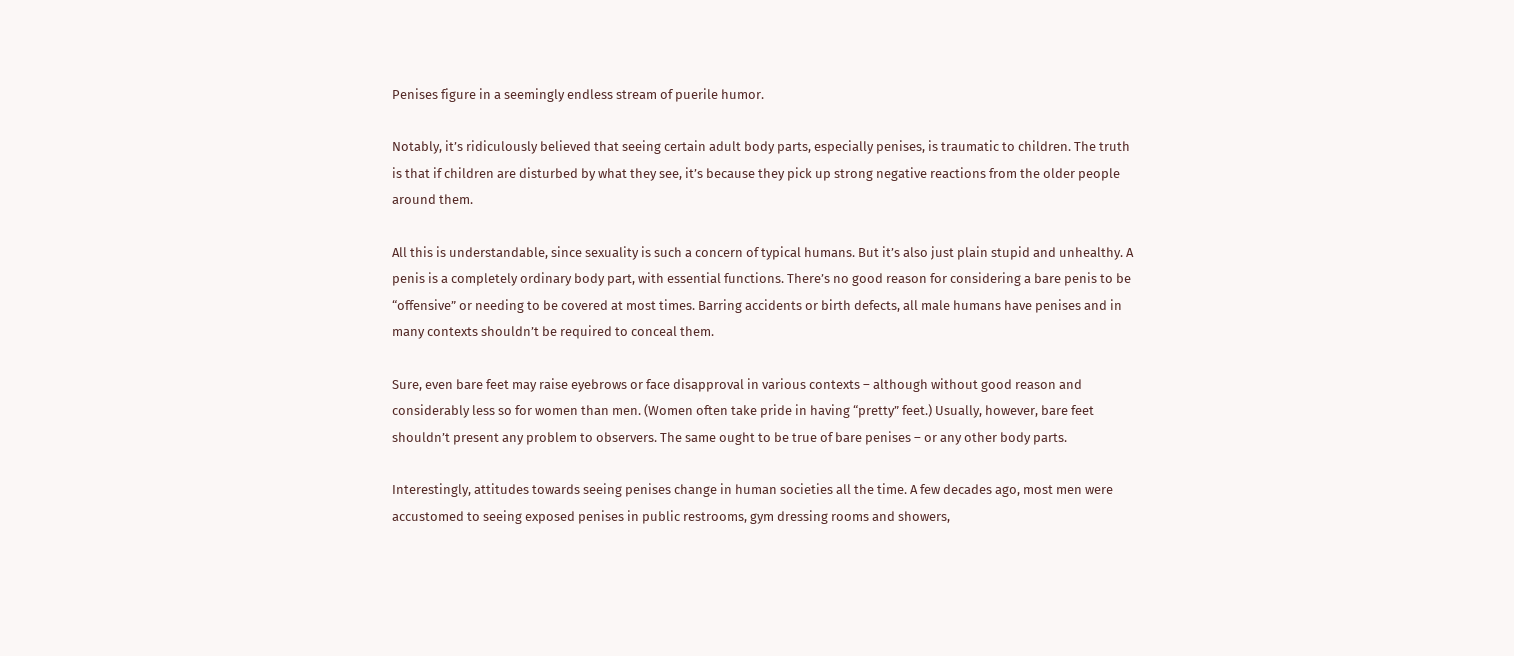Penises figure in a seemingly endless stream of puerile humor.

Notably, it’s ridiculously believed that seeing certain adult body parts, especially penises, is traumatic to children. The truth is that if children are disturbed by what they see, it’s because they pick up strong negative reactions from the older people around them.

All this is understandable, since sexuality is such a concern of typical humans. But it’s also just plain stupid and unhealthy. A penis is a completely ordinary body part, with essential functions. There’s no good reason for considering a bare penis to be “offensive” or needing to be covered at most times. Barring accidents or birth defects, all male humans have penises and in many contexts shouldn’t be required to conceal them.

Sure, even bare feet may raise eyebrows or face disapproval in various contexts – although without good reason and considerably less so for women than men. (Women often take pride in having “pretty” feet.) Usually, however, bare feet shouldn’t present any problem to observers. The same ought to be true of bare penises – or any other body parts.

Interestingly, attitudes towards seeing penises change in human societies all the time. A few decades ago, most men were accustomed to seeing exposed penises in public restrooms, gym dressing rooms and showers,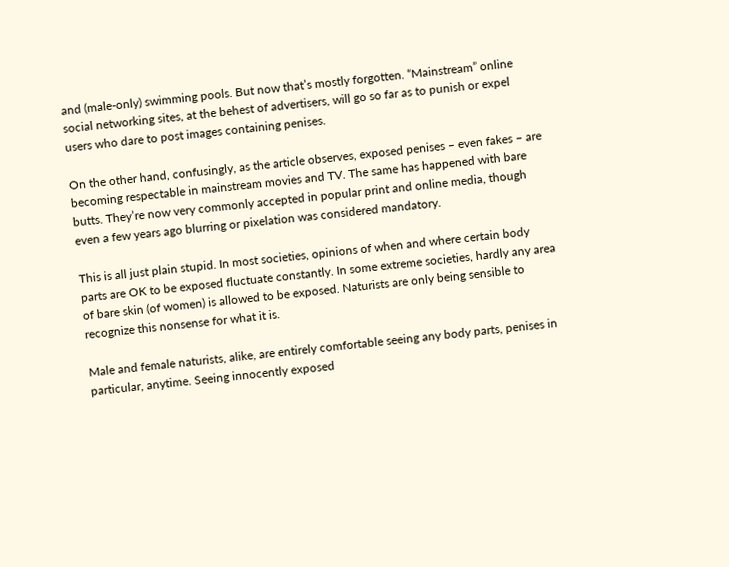and (male-only) swimming pools. But now that’s mostly forgotten. “Mainstream” online social networking sites, at the behest of advertisers, will go so far as to punish or expel users who dare to post images containing penises.

On the other hand, confusingly, as the article observes, exposed penises – even fakes – are becoming respectable in mainstream movies and TV. The same has happened with bare butts. They’re now very commonly accepted in popular print and online media, though even a few years ago blurring or pixelation was considered mandatory.

This is all just plain stupid. In most societies, opinions of when and where certain body parts are OK to be exposed fluctuate constantly. In some extreme societies, hardly any area of bare skin (of women) is allowed to be exposed. Naturists are only being sensible to recognize this nonsense for what it is.

Male and female naturists, alike, are entirely comfortable seeing any body parts, penises in particular, anytime. Seeing innocently exposed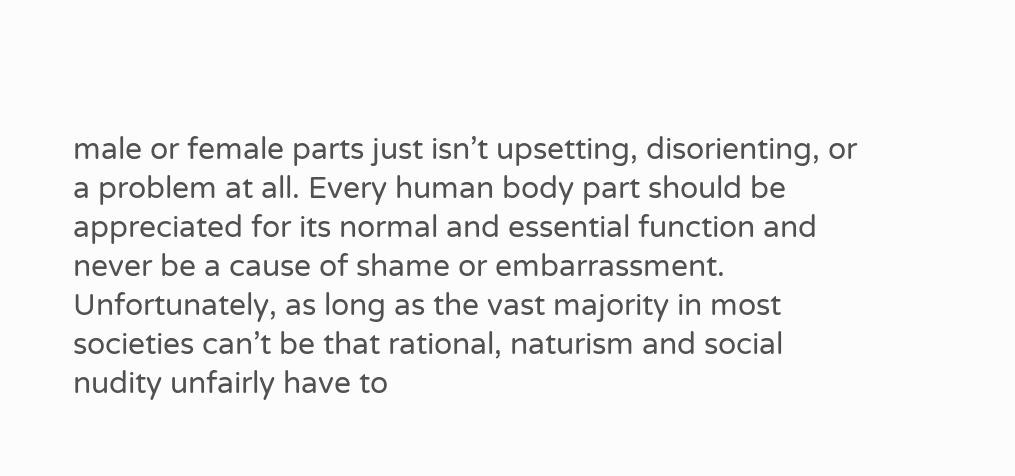male or female parts just isn’t upsetting, disorienting, or a problem at all. Every human body part should be appreciated for its normal and essential function and never be a cause of shame or embarrassment. Unfortunately, as long as the vast majority in most societies can’t be that rational, naturism and social nudity unfairly have to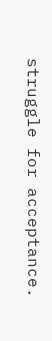struggle for acceptance.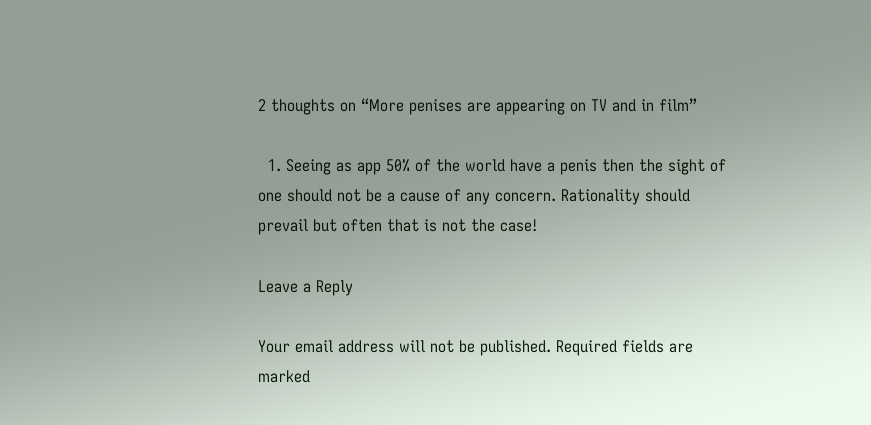2 thoughts on “More penises are appearing on TV and in film”

  1. Seeing as app 50% of the world have a penis then the sight of one should not be a cause of any concern. Rationality should prevail but often that is not the case!

Leave a Reply

Your email address will not be published. Required fields are marked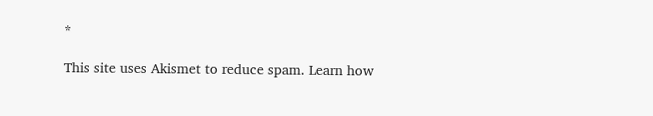*

This site uses Akismet to reduce spam. Learn how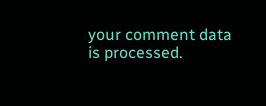your comment data is processed.